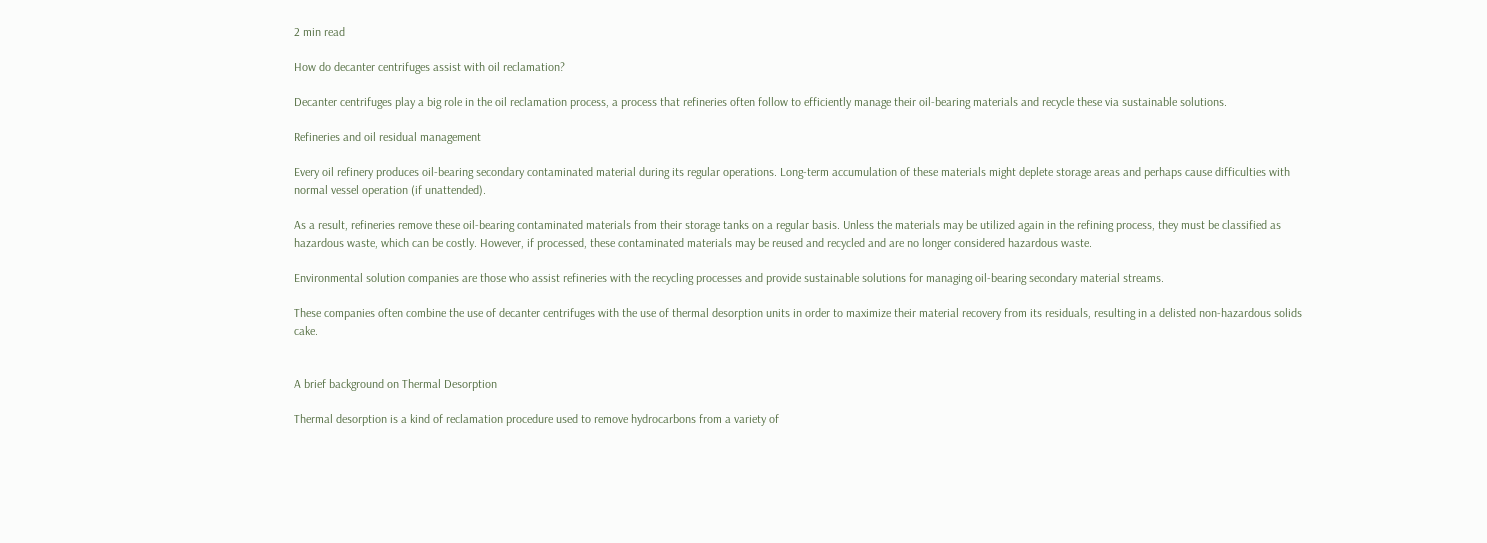2 min read

How do decanter centrifuges assist with oil reclamation?

Decanter centrifuges play a big role in the oil reclamation process, a process that refineries often follow to efficiently manage their oil-bearing materials and recycle these via sustainable solutions.

Refineries and oil residual management

Every oil refinery produces oil-bearing secondary contaminated material during its regular operations. Long-term accumulation of these materials might deplete storage areas and perhaps cause difficulties with normal vessel operation (if unattended).

As a result, refineries remove these oil-bearing contaminated materials from their storage tanks on a regular basis. Unless the materials may be utilized again in the refining process, they must be classified as hazardous waste, which can be costly. However, if processed, these contaminated materials may be reused and recycled and are no longer considered hazardous waste.

Environmental solution companies are those who assist refineries with the recycling processes and provide sustainable solutions for managing oil-bearing secondary material streams.

These companies often combine the use of decanter centrifuges with the use of thermal desorption units in order to maximize their material recovery from its residuals, resulting in a delisted non-hazardous solids cake.


A brief background on Thermal Desorption

Thermal desorption is a kind of reclamation procedure used to remove hydrocarbons from a variety of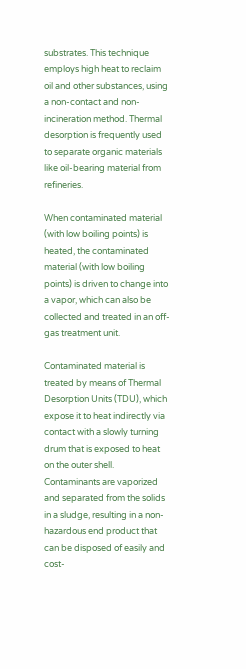substrates. This technique employs high heat to reclaim oil and other substances, using a non-contact and non-incineration method. Thermal desorption is frequently used to separate organic materials like oil-bearing material from refineries.

When contaminated material (with low boiling points) is heated, the contaminated material (with low boiling points) is driven to change into a vapor, which can also be collected and treated in an off-gas treatment unit.

Contaminated material is treated by means of Thermal Desorption Units (TDU), which expose it to heat indirectly via contact with a slowly turning drum that is exposed to heat on the outer shell. Contaminants are vaporized and separated from the solids in a sludge, resulting in a non-hazardous end product that can be disposed of easily and cost-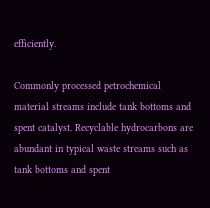efficiently.

Commonly processed petrochemical material streams include tank bottoms and spent catalyst. Recyclable hydrocarbons are abundant in typical waste streams such as tank bottoms and spent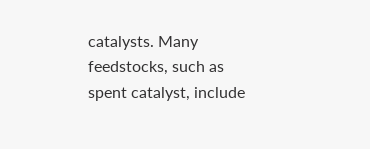catalysts. Many feedstocks, such as spent catalyst, include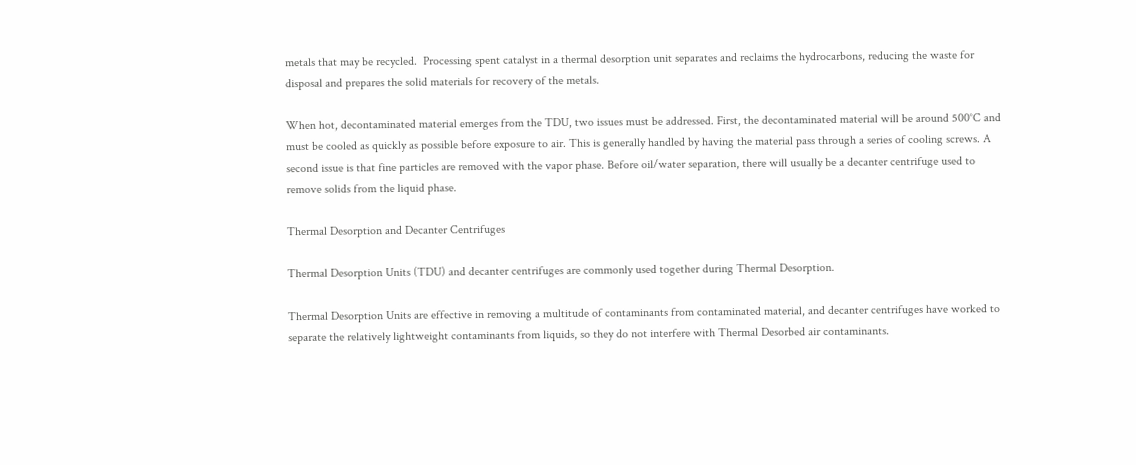metals that may be recycled.  Processing spent catalyst in a thermal desorption unit separates and reclaims the hydrocarbons, reducing the waste for disposal and prepares the solid materials for recovery of the metals.

When hot, decontaminated material emerges from the TDU, two issues must be addressed. First, the decontaminated material will be around 500°C and must be cooled as quickly as possible before exposure to air. This is generally handled by having the material pass through a series of cooling screws. A second issue is that fine particles are removed with the vapor phase. Before oil/water separation, there will usually be a decanter centrifuge used to remove solids from the liquid phase.

Thermal Desorption and Decanter Centrifuges

Thermal Desorption Units (TDU) and decanter centrifuges are commonly used together during Thermal Desorption.

Thermal Desorption Units are effective in removing a multitude of contaminants from contaminated material, and decanter centrifuges have worked to separate the relatively lightweight contaminants from liquids, so they do not interfere with Thermal Desorbed air contaminants.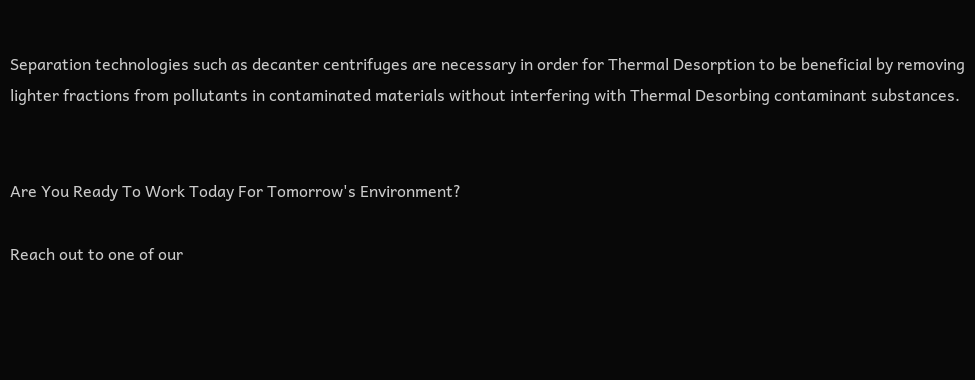Separation technologies such as decanter centrifuges are necessary in order for Thermal Desorption to be beneficial by removing lighter fractions from pollutants in contaminated materials without interfering with Thermal Desorbing contaminant substances.


Are You Ready To Work Today For Tomorrow's Environment?

Reach out to one of our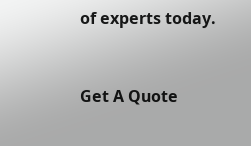of experts today.


Get A Quote